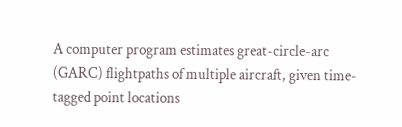A computer program estimates great-circle-arc (GARC) flightpaths of multiple aircraft, given time-tagged point locations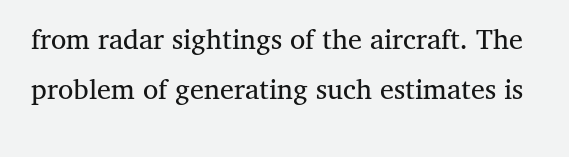from radar sightings of the aircraft. The problem of generating such estimates is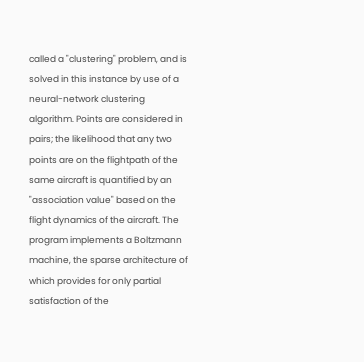called a "clustering" problem, and is solved in this instance by use of a neural-network clustering algorithm. Points are considered in pairs; the likelihood that any two points are on the flightpath of the same aircraft is quantified by an "association value" based on the flight dynamics of the aircraft. The program implements a Boltzmann machine, the sparse architecture of which provides for only partial satisfaction of the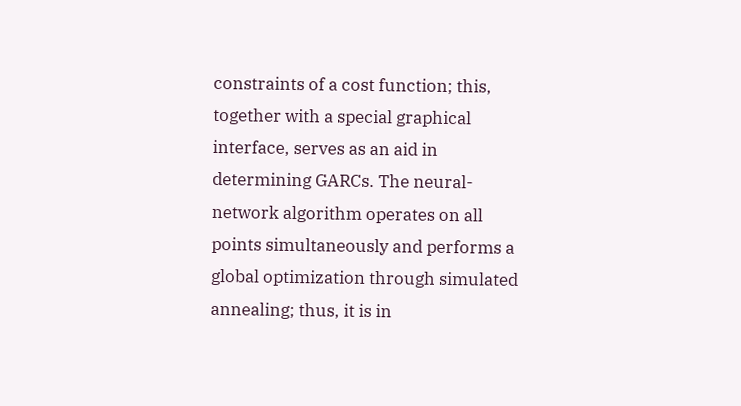constraints of a cost function; this, together with a special graphical interface, serves as an aid in determining GARCs. The neural-network algorithm operates on all points simultaneously and performs a global optimization through simulated annealing; thus, it is in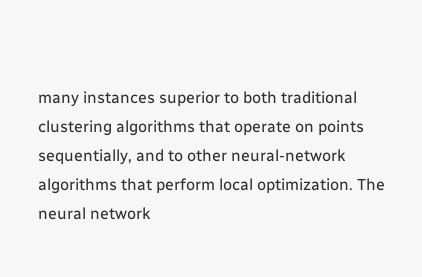many instances superior to both traditional clustering algorithms that operate on points sequentially, and to other neural-network algorithms that perform local optimization. The neural network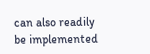can also readily be implemented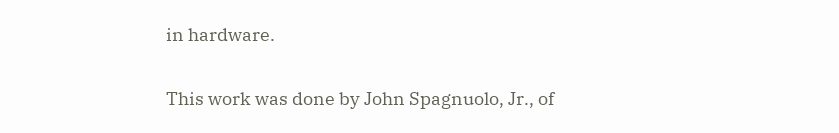in hardware.

This work was done by John Spagnuolo, Jr., of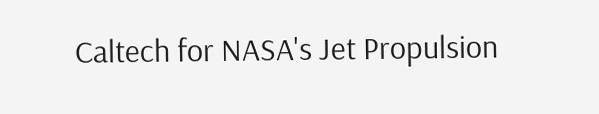Caltech for NASA's Jet Propulsion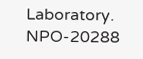Laboratory. NPO-20288